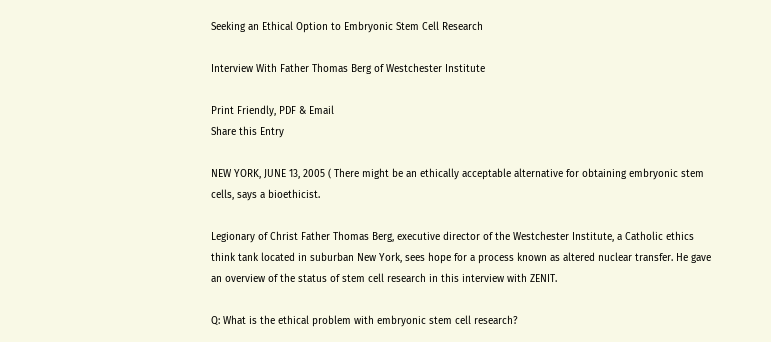Seeking an Ethical Option to Embryonic Stem Cell Research

Interview With Father Thomas Berg of Westchester Institute

Print Friendly, PDF & Email
Share this Entry

NEW YORK, JUNE 13, 2005 ( There might be an ethically acceptable alternative for obtaining embryonic stem cells, says a bioethicist.

Legionary of Christ Father Thomas Berg, executive director of the Westchester Institute, a Catholic ethics think tank located in suburban New York, sees hope for a process known as altered nuclear transfer. He gave an overview of the status of stem cell research in this interview with ZENIT.

Q: What is the ethical problem with embryonic stem cell research?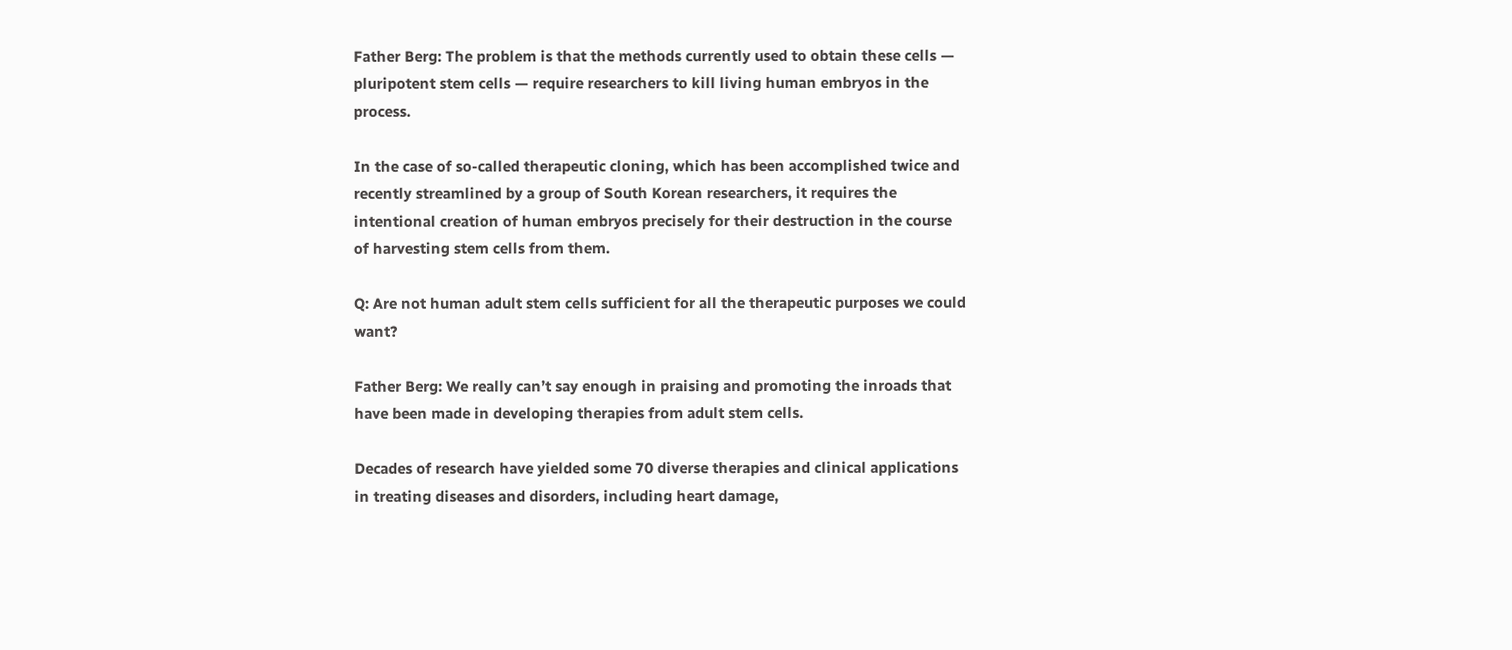Father Berg: The problem is that the methods currently used to obtain these cells — pluripotent stem cells — require researchers to kill living human embryos in the process.

In the case of so-called therapeutic cloning, which has been accomplished twice and recently streamlined by a group of South Korean researchers, it requires the intentional creation of human embryos precisely for their destruction in the course of harvesting stem cells from them.

Q: Are not human adult stem cells sufficient for all the therapeutic purposes we could want?

Father Berg: We really can’t say enough in praising and promoting the inroads that have been made in developing therapies from adult stem cells.

Decades of research have yielded some 70 diverse therapies and clinical applications in treating diseases and disorders, including heart damage,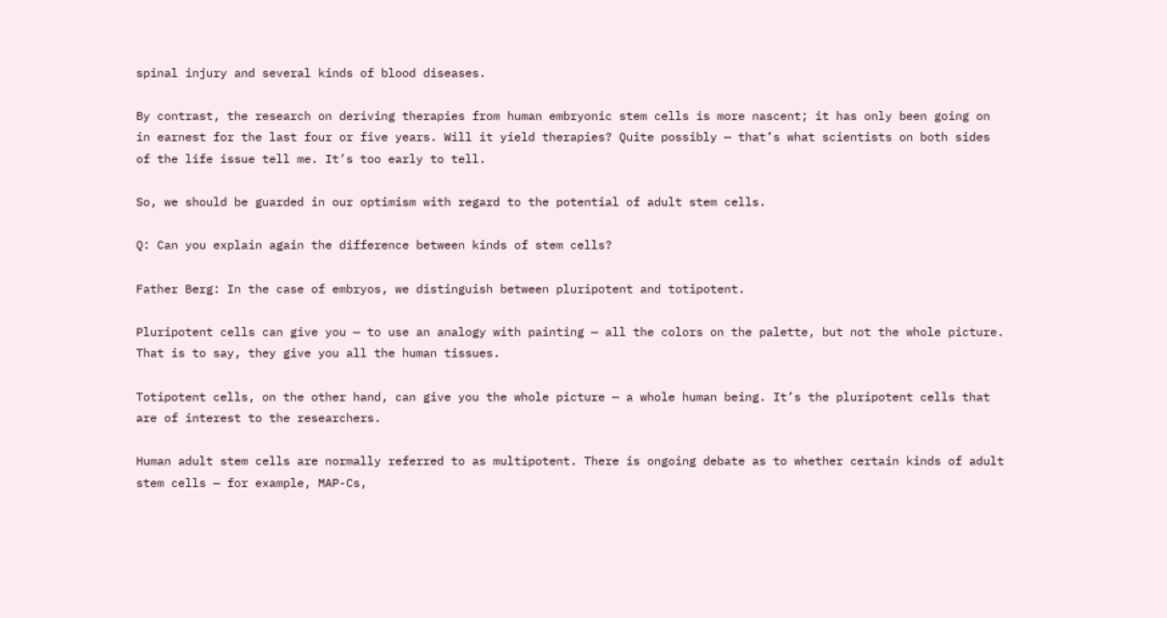spinal injury and several kinds of blood diseases.

By contrast, the research on deriving therapies from human embryonic stem cells is more nascent; it has only been going on in earnest for the last four or five years. Will it yield therapies? Quite possibly — that’s what scientists on both sides of the life issue tell me. It’s too early to tell.

So, we should be guarded in our optimism with regard to the potential of adult stem cells.

Q: Can you explain again the difference between kinds of stem cells?

Father Berg: In the case of embryos, we distinguish between pluripotent and totipotent.

Pluripotent cells can give you — to use an analogy with painting — all the colors on the palette, but not the whole picture. That is to say, they give you all the human tissues.

Totipotent cells, on the other hand, can give you the whole picture — a whole human being. It’s the pluripotent cells that are of interest to the researchers.

Human adult stem cells are normally referred to as multipotent. There is ongoing debate as to whether certain kinds of adult stem cells — for example, MAP-Cs,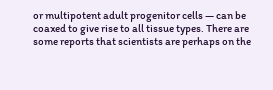or multipotent adult progenitor cells — can be coaxed to give rise to all tissue types. There are some reports that scientists are perhaps on the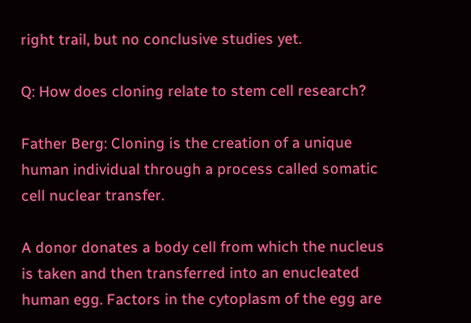right trail, but no conclusive studies yet.

Q: How does cloning relate to stem cell research?

Father Berg: Cloning is the creation of a unique human individual through a process called somatic cell nuclear transfer.

A donor donates a body cell from which the nucleus is taken and then transferred into an enucleated human egg. Factors in the cytoplasm of the egg are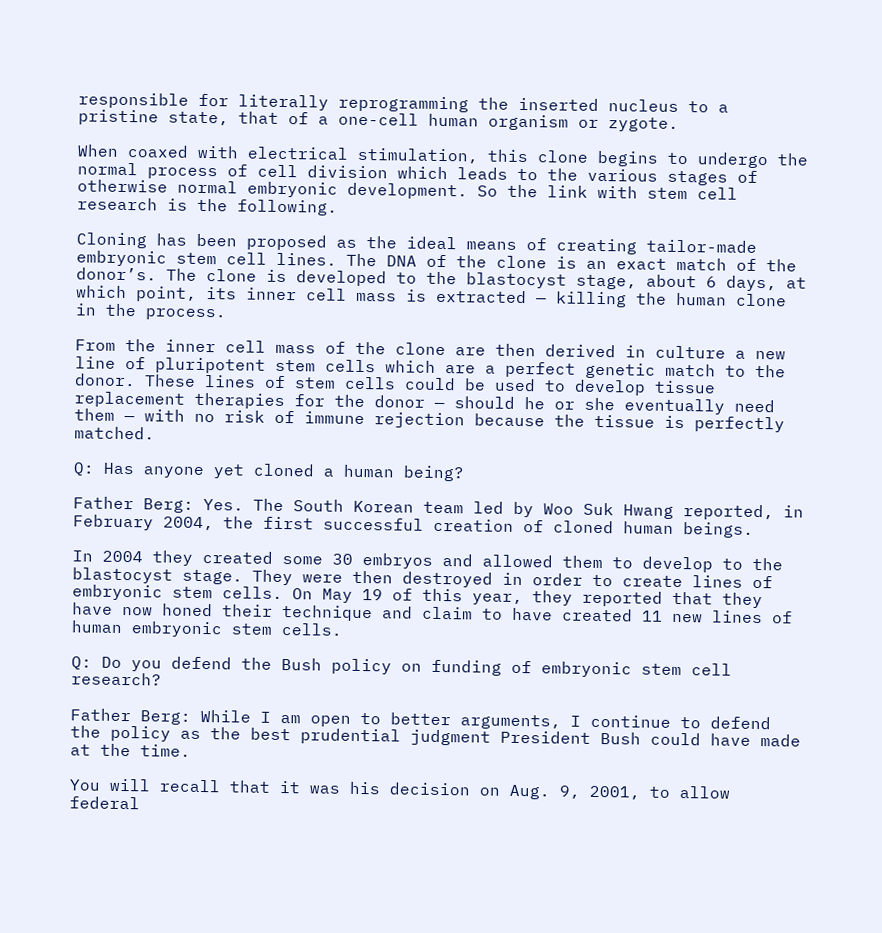responsible for literally reprogramming the inserted nucleus to a pristine state, that of a one-cell human organism or zygote.

When coaxed with electrical stimulation, this clone begins to undergo the normal process of cell division which leads to the various stages of otherwise normal embryonic development. So the link with stem cell research is the following.

Cloning has been proposed as the ideal means of creating tailor-made embryonic stem cell lines. The DNA of the clone is an exact match of the donor’s. The clone is developed to the blastocyst stage, about 6 days, at which point, its inner cell mass is extracted — killing the human clone in the process.

From the inner cell mass of the clone are then derived in culture a new line of pluripotent stem cells which are a perfect genetic match to the donor. These lines of stem cells could be used to develop tissue replacement therapies for the donor — should he or she eventually need them — with no risk of immune rejection because the tissue is perfectly matched.

Q: Has anyone yet cloned a human being?

Father Berg: Yes. The South Korean team led by Woo Suk Hwang reported, in February 2004, the first successful creation of cloned human beings.

In 2004 they created some 30 embryos and allowed them to develop to the blastocyst stage. They were then destroyed in order to create lines of embryonic stem cells. On May 19 of this year, they reported that they have now honed their technique and claim to have created 11 new lines of human embryonic stem cells.

Q: Do you defend the Bush policy on funding of embryonic stem cell research?

Father Berg: While I am open to better arguments, I continue to defend the policy as the best prudential judgment President Bush could have made at the time.

You will recall that it was his decision on Aug. 9, 2001, to allow federal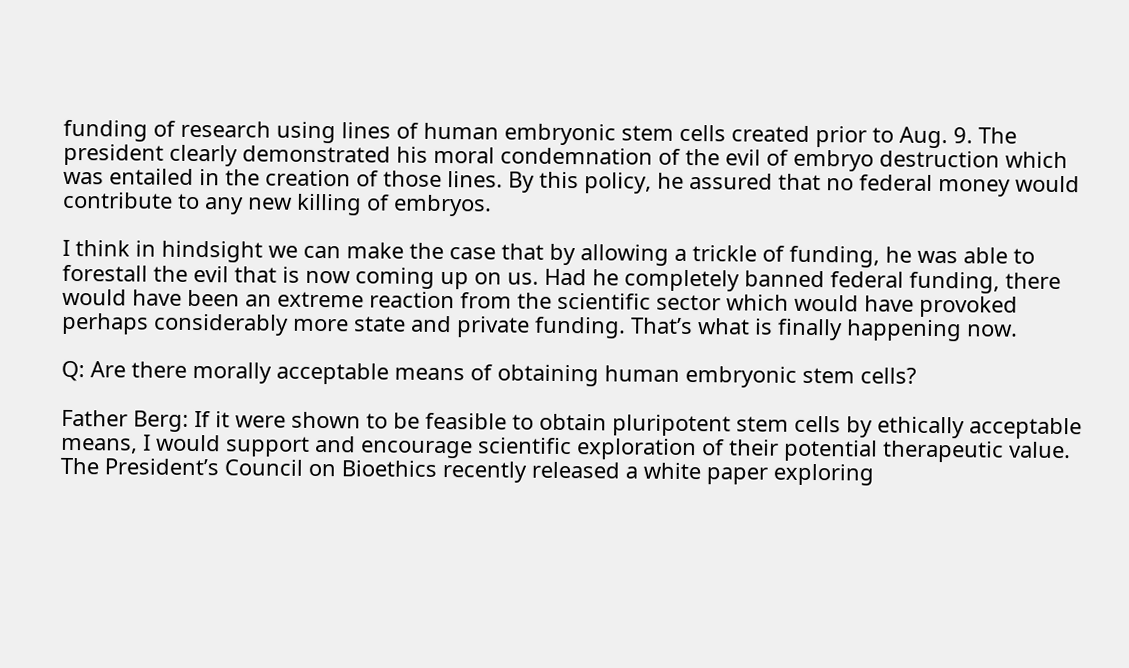funding of research using lines of human embryonic stem cells created prior to Aug. 9. The president clearly demonstrated his moral condemnation of the evil of embryo destruction which was entailed in the creation of those lines. By this policy, he assured that no federal money would contribute to any new killing of embryos.

I think in hindsight we can make the case that by allowing a trickle of funding, he was able to forestall the evil that is now coming up on us. Had he completely banned federal funding, there would have been an extreme reaction from the scientific sector which would have provoked perhaps considerably more state and private funding. That’s what is finally happening now.

Q: Are there morally acceptable means of obtaining human embryonic stem cells?

Father Berg: If it were shown to be feasible to obtain pluripotent stem cells by ethically acceptable means, I would support and encourage scientific exploration of their potential therapeutic value. The President’s Council on Bioethics recently released a white paper exploring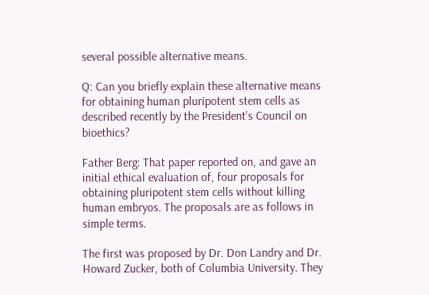several possible alternative means.

Q: Can you briefly explain these alternative means for obtaining human pluripotent stem cells as described recently by the President’s Council on bioethics?

Father Berg: That paper reported on, and gave an initial ethical evaluation of, four proposals for obtaining pluripotent stem cells without killing human embryos. The proposals are as follows in simple terms.

The first was proposed by Dr. Don Landry and Dr. Howard Zucker, both of Columbia University. They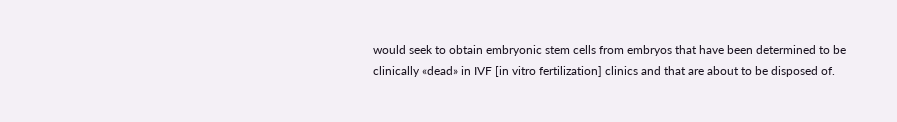would seek to obtain embryonic stem cells from embryos that have been determined to be clinically «dead» in IVF [in vitro fertilization] clinics and that are about to be disposed of.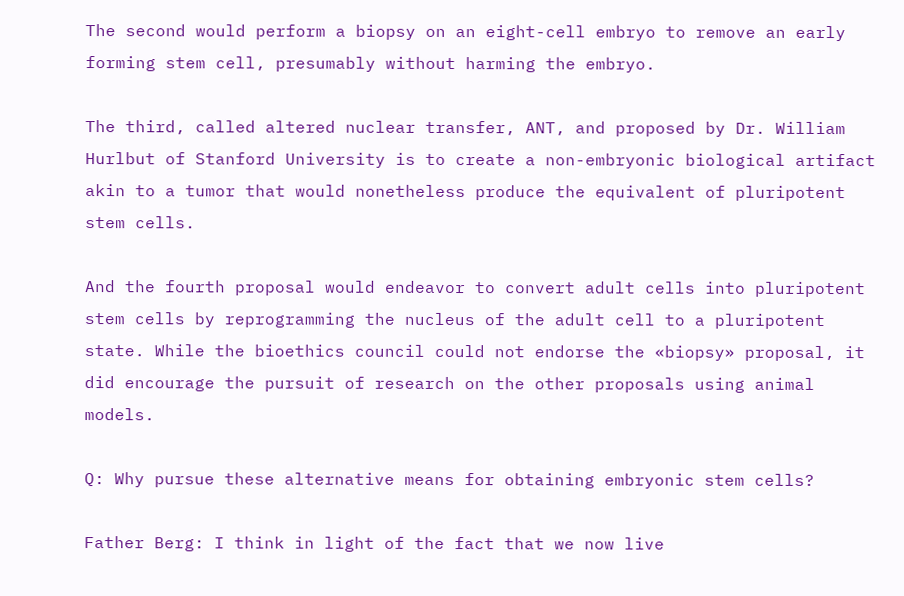The second would perform a biopsy on an eight-cell embryo to remove an early forming stem cell, presumably without harming the embryo.

The third, called altered nuclear transfer, ANT, and proposed by Dr. William Hurlbut of Stanford University is to create a non-embryonic biological artifact akin to a tumor that would nonetheless produce the equivalent of pluripotent stem cells.

And the fourth proposal would endeavor to convert adult cells into pluripotent stem cells by reprogramming the nucleus of the adult cell to a pluripotent state. While the bioethics council could not endorse the «biopsy» proposal, it did encourage the pursuit of research on the other proposals using animal models.

Q: Why pursue these alternative means for obtaining embryonic stem cells?

Father Berg: I think in light of the fact that we now live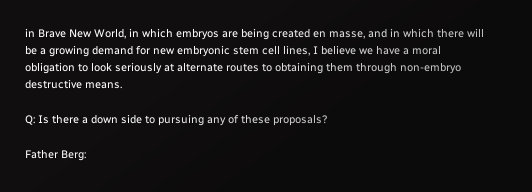in Brave New World, in which embryos are being created en masse, and in which there will be a growing demand for new embryonic stem cell lines, I believe we have a moral obligation to look seriously at alternate routes to obtaining them through non-embryo destructive means.

Q: Is there a down side to pursuing any of these proposals?

Father Berg: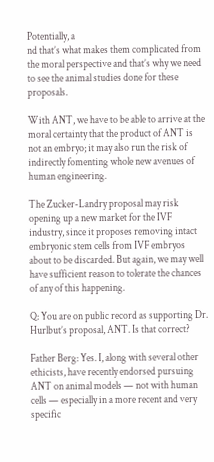Potentially, a
nd that’s what makes them complicated from the moral perspective and that’s why we need to see the animal studies done for these proposals.

With ANT, we have to be able to arrive at the moral certainty that the product of ANT is not an embryo; it may also run the risk of indirectly fomenting whole new avenues of human engineering.

The Zucker-Landry proposal may risk opening up a new market for the IVF industry, since it proposes removing intact embryonic stem cells from IVF embryos about to be discarded. But again, we may well have sufficient reason to tolerate the chances of any of this happening.

Q: You are on public record as supporting Dr. Hurlbut’s proposal, ANT. Is that correct?

Father Berg: Yes. I, along with several other ethicists, have recently endorsed pursuing ANT on animal models — not with human cells — especially in a more recent and very specific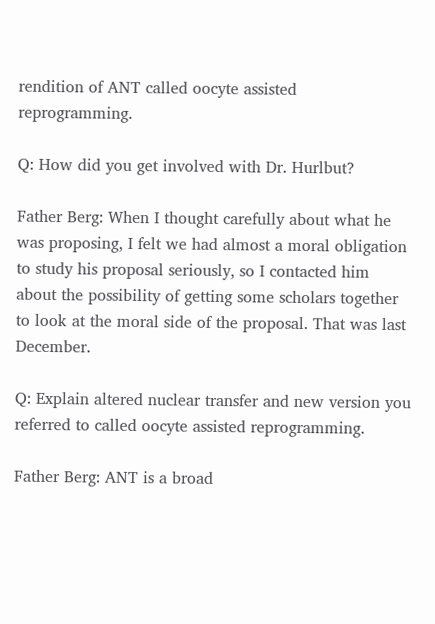rendition of ANT called oocyte assisted reprogramming.

Q: How did you get involved with Dr. Hurlbut?

Father Berg: When I thought carefully about what he was proposing, I felt we had almost a moral obligation to study his proposal seriously, so I contacted him about the possibility of getting some scholars together to look at the moral side of the proposal. That was last December.

Q: Explain altered nuclear transfer and new version you referred to called oocyte assisted reprogramming.

Father Berg: ANT is a broad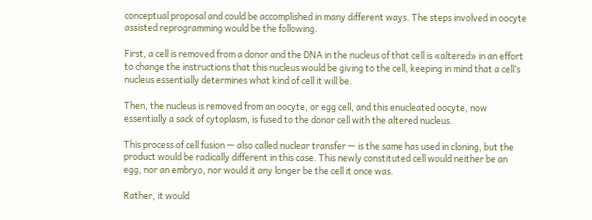conceptual proposal and could be accomplished in many different ways. The steps involved in oocyte assisted reprogramming would be the following.

First, a cell is removed from a donor and the DNA in the nucleus of that cell is «altered» in an effort to change the instructions that this nucleus would be giving to the cell, keeping in mind that a cell’s nucleus essentially determines what kind of cell it will be.

Then, the nucleus is removed from an oocyte, or egg cell, and this enucleated oocyte, now essentially a sack of cytoplasm, is fused to the donor cell with the altered nucleus.

This process of cell fusion — also called nuclear transfer — is the same has used in cloning, but the product would be radically different in this case. This newly constituted cell would neither be an egg, nor an embryo, nor would it any longer be the cell it once was.

Rather, it would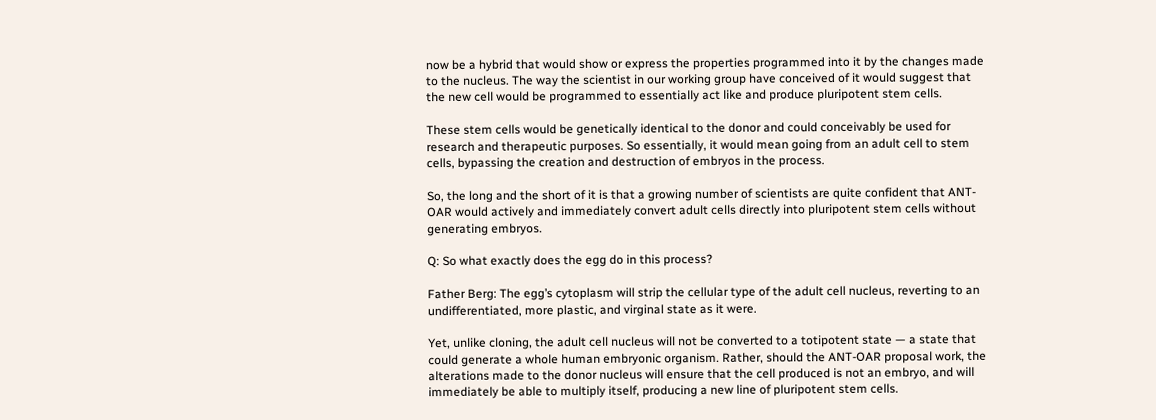now be a hybrid that would show or express the properties programmed into it by the changes made to the nucleus. The way the scientist in our working group have conceived of it would suggest that the new cell would be programmed to essentially act like and produce pluripotent stem cells.

These stem cells would be genetically identical to the donor and could conceivably be used for research and therapeutic purposes. So essentially, it would mean going from an adult cell to stem cells, bypassing the creation and destruction of embryos in the process.

So, the long and the short of it is that a growing number of scientists are quite confident that ANT-OAR would actively and immediately convert adult cells directly into pluripotent stem cells without generating embryos.

Q: So what exactly does the egg do in this process?

Father Berg: The egg’s cytoplasm will strip the cellular type of the adult cell nucleus, reverting to an undifferentiated, more plastic, and virginal state as it were.

Yet, unlike cloning, the adult cell nucleus will not be converted to a totipotent state — a state that could generate a whole human embryonic organism. Rather, should the ANT-OAR proposal work, the alterations made to the donor nucleus will ensure that the cell produced is not an embryo, and will immediately be able to multiply itself, producing a new line of pluripotent stem cells.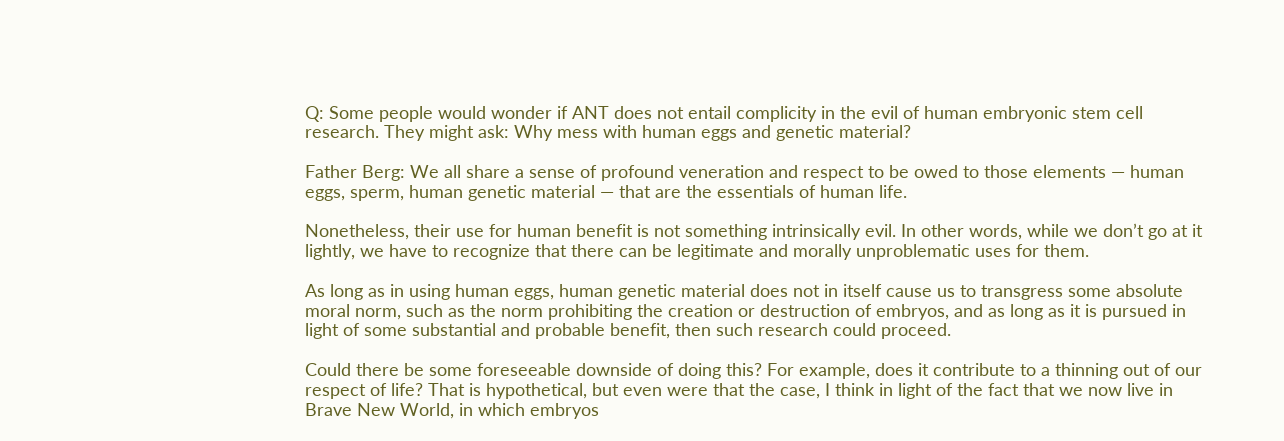Q: Some people would wonder if ANT does not entail complicity in the evil of human embryonic stem cell research. They might ask: Why mess with human eggs and genetic material?

Father Berg: We all share a sense of profound veneration and respect to be owed to those elements — human eggs, sperm, human genetic material — that are the essentials of human life.

Nonetheless, their use for human benefit is not something intrinsically evil. In other words, while we don’t go at it lightly, we have to recognize that there can be legitimate and morally unproblematic uses for them.

As long as in using human eggs, human genetic material does not in itself cause us to transgress some absolute moral norm, such as the norm prohibiting the creation or destruction of embryos, and as long as it is pursued in light of some substantial and probable benefit, then such research could proceed.

Could there be some foreseeable downside of doing this? For example, does it contribute to a thinning out of our respect of life? That is hypothetical, but even were that the case, I think in light of the fact that we now live in Brave New World, in which embryos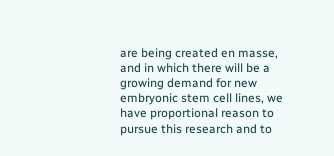are being created en masse, and in which there will be a growing demand for new embryonic stem cell lines, we have proportional reason to pursue this research and to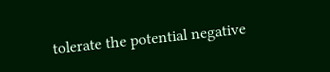tolerate the potential negative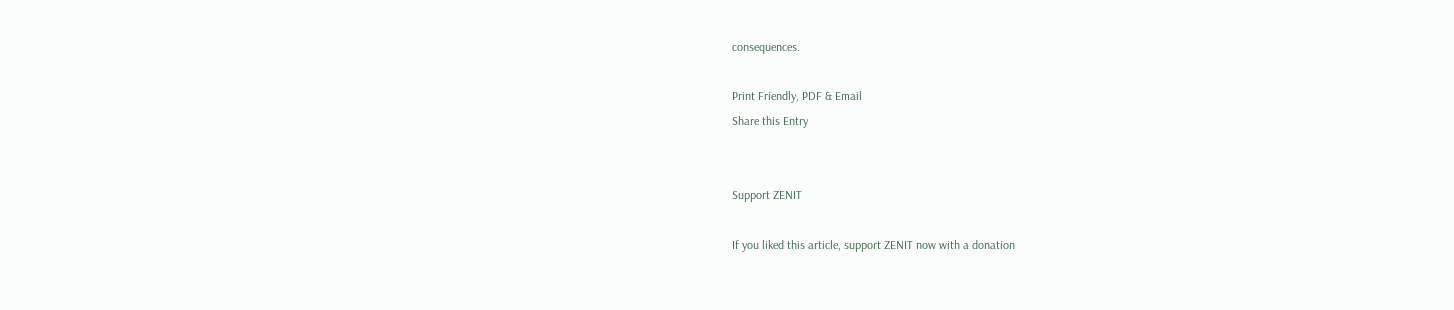consequences.

Print Friendly, PDF & Email
Share this Entry


Support ZENIT

If you liked this article, support ZENIT now with a donation